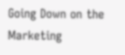Going Down on the Marketing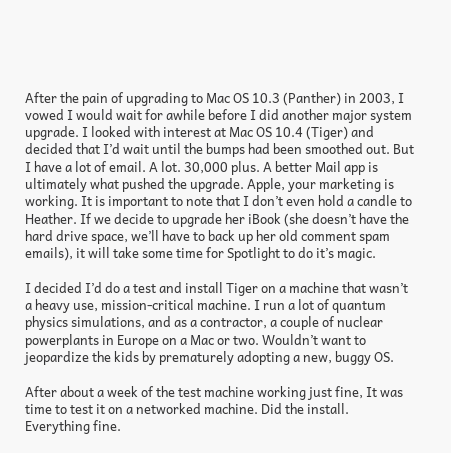After the pain of upgrading to Mac OS 10.3 (Panther) in 2003, I vowed I would wait for awhile before I did another major system upgrade. I looked with interest at Mac OS 10.4 (Tiger) and decided that I’d wait until the bumps had been smoothed out. But I have a lot of email. A lot. 30,000 plus. A better Mail app is ultimately what pushed the upgrade. Apple, your marketing is working. It is important to note that I don’t even hold a candle to Heather. If we decide to upgrade her iBook (she doesn’t have the hard drive space, we’ll have to back up her old comment spam emails), it will take some time for Spotlight to do it’s magic.

I decided I’d do a test and install Tiger on a machine that wasn’t a heavy use, mission-critical machine. I run a lot of quantum physics simulations, and as a contractor, a couple of nuclear powerplants in Europe on a Mac or two. Wouldn’t want to jeopardize the kids by prematurely adopting a new, buggy OS.

After about a week of the test machine working just fine, It was time to test it on a networked machine. Did the install. Everything fine.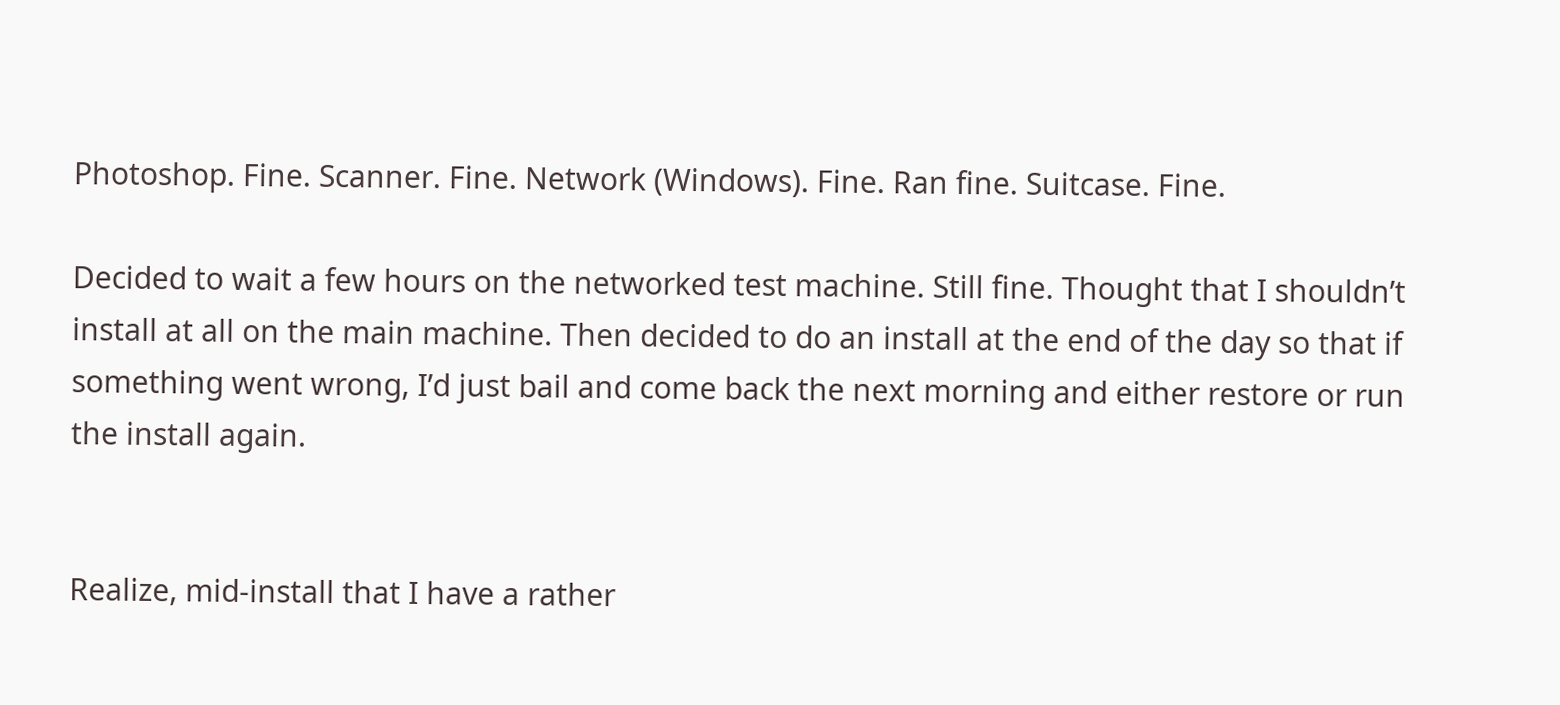Photoshop. Fine. Scanner. Fine. Network (Windows). Fine. Ran fine. Suitcase. Fine.

Decided to wait a few hours on the networked test machine. Still fine. Thought that I shouldn’t install at all on the main machine. Then decided to do an install at the end of the day so that if something went wrong, I’d just bail and come back the next morning and either restore or run the install again.


Realize, mid-install that I have a rather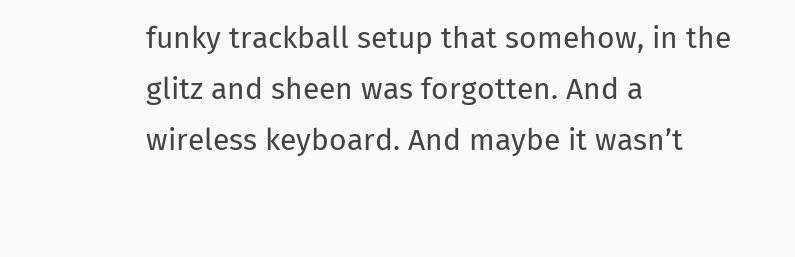funky trackball setup that somehow, in the glitz and sheen was forgotten. And a wireless keyboard. And maybe it wasn’t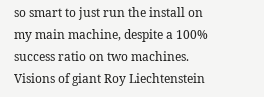so smart to just run the install on my main machine, despite a 100% success ratio on two machines. Visions of giant Roy Liechtenstein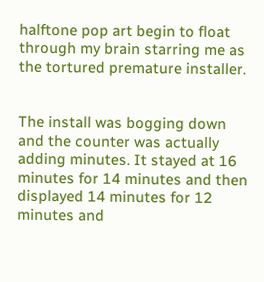halftone pop art begin to float through my brain starring me as the tortured premature installer.


The install was bogging down and the counter was actually adding minutes. It stayed at 16 minutes for 14 minutes and then displayed 14 minutes for 12 minutes and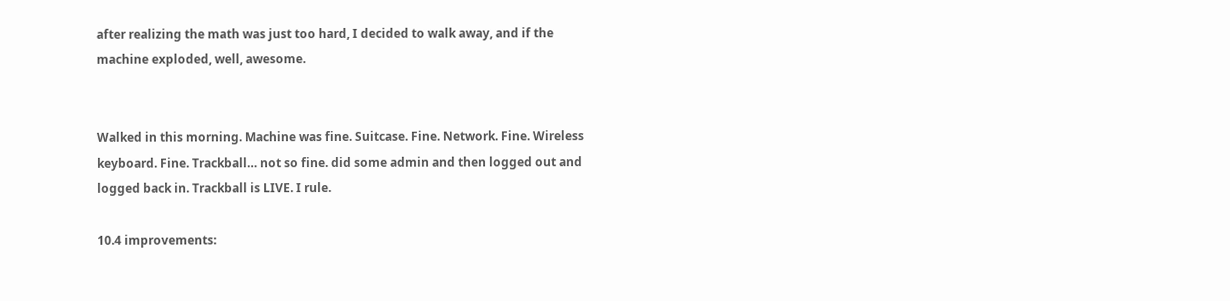after realizing the math was just too hard, I decided to walk away, and if the machine exploded, well, awesome.


Walked in this morning. Machine was fine. Suitcase. Fine. Network. Fine. Wireless keyboard. Fine. Trackball… not so fine. did some admin and then logged out and logged back in. Trackball is LIVE. I rule.

10.4 improvements: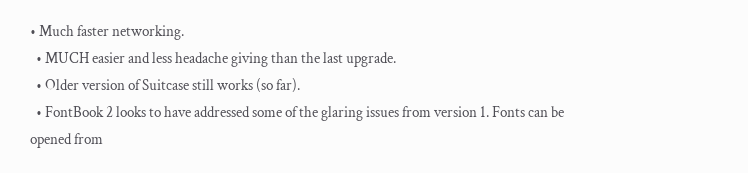• Much faster networking.
  • MUCH easier and less headache giving than the last upgrade.
  • Older version of Suitcase still works (so far).
  • FontBook 2 looks to have addressed some of the glaring issues from version 1. Fonts can be opened from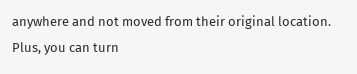anywhere and not moved from their original location. Plus, you can turn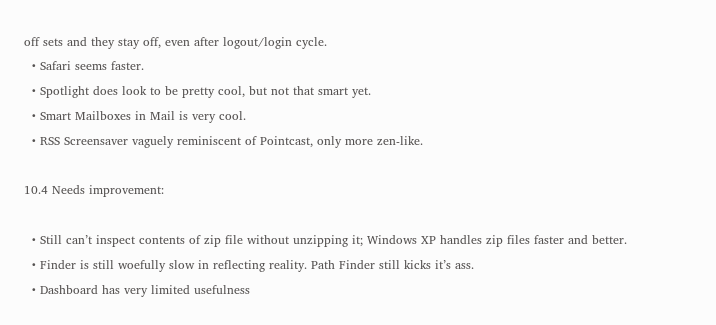off sets and they stay off, even after logout/login cycle.
  • Safari seems faster.
  • Spotlight does look to be pretty cool, but not that smart yet.
  • Smart Mailboxes in Mail is very cool.
  • RSS Screensaver vaguely reminiscent of Pointcast, only more zen-like.

10.4 Needs improvement:

  • Still can’t inspect contents of zip file without unzipping it; Windows XP handles zip files faster and better.
  • Finder is still woefully slow in reflecting reality. Path Finder still kicks it’s ass.
  • Dashboard has very limited usefulness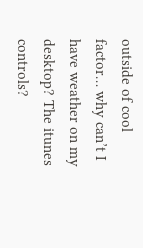outside of cool factor… why can’t I have weather on my desktop? The itunes controls?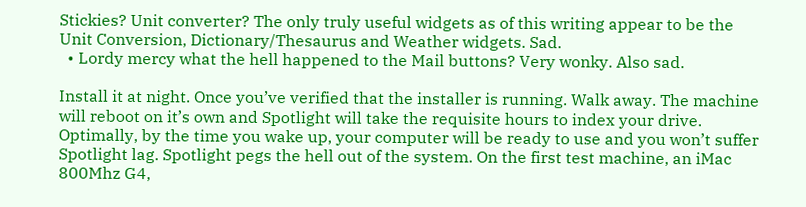Stickies? Unit converter? The only truly useful widgets as of this writing appear to be the Unit Conversion, Dictionary/Thesaurus and Weather widgets. Sad.
  • Lordy mercy what the hell happened to the Mail buttons? Very wonky. Also sad.

Install it at night. Once you’ve verified that the installer is running. Walk away. The machine will reboot on it’s own and Spotlight will take the requisite hours to index your drive. Optimally, by the time you wake up, your computer will be ready to use and you won’t suffer Spotlight lag. Spotlight pegs the hell out of the system. On the first test machine, an iMac 800Mhz G4,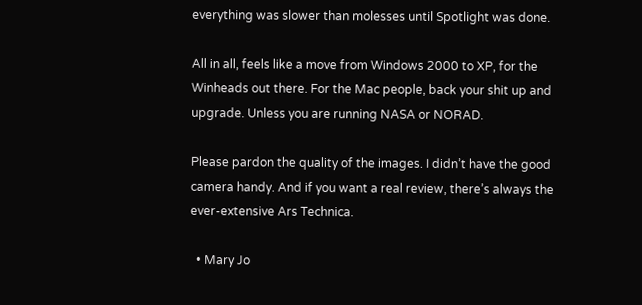everything was slower than molesses until Spotlight was done.

All in all, feels like a move from Windows 2000 to XP, for the Winheads out there. For the Mac people, back your shit up and upgrade. Unless you are running NASA or NORAD.

Please pardon the quality of the images. I didn’t have the good camera handy. And if you want a real review, there’s always the ever-extensive Ars Technica.

  • Mary Jo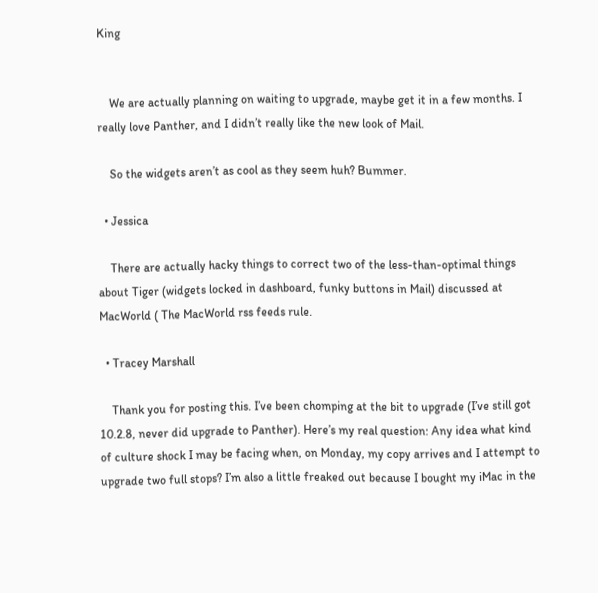King


    We are actually planning on waiting to upgrade, maybe get it in a few months. I really love Panther, and I didn’t really like the new look of Mail.

    So the widgets aren’t as cool as they seem huh? Bummer.

  • Jessica

    There are actually hacky things to correct two of the less-than-optimal things about Tiger (widgets locked in dashboard, funky buttons in Mail) discussed at MacWorld ( The MacWorld rss feeds rule.

  • Tracey Marshall

    Thank you for posting this. I’ve been chomping at the bit to upgrade (I’ve still got 10.2.8, never did upgrade to Panther). Here’s my real question: Any idea what kind of culture shock I may be facing when, on Monday, my copy arrives and I attempt to upgrade two full stops? I’m also a little freaked out because I bought my iMac in the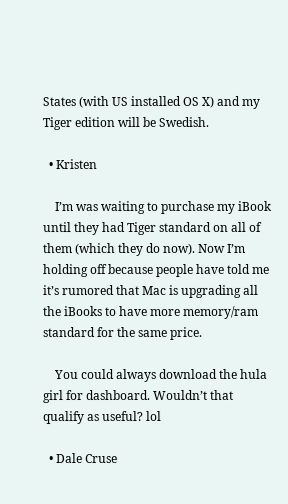States (with US installed OS X) and my Tiger edition will be Swedish.

  • Kristen

    I’m was waiting to purchase my iBook until they had Tiger standard on all of them (which they do now). Now I’m holding off because people have told me it’s rumored that Mac is upgrading all the iBooks to have more memory/ram standard for the same price.

    You could always download the hula girl for dashboard. Wouldn’t that qualify as useful? lol

  • Dale Cruse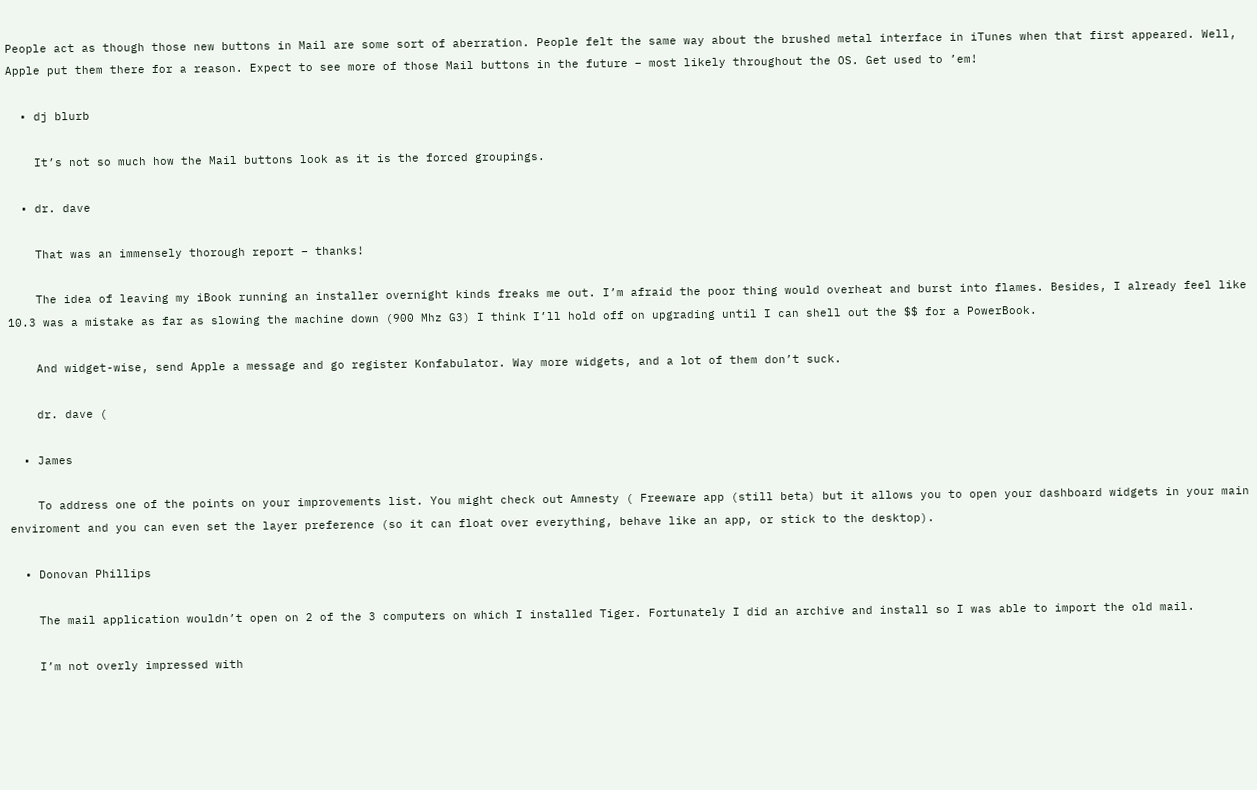People act as though those new buttons in Mail are some sort of aberration. People felt the same way about the brushed metal interface in iTunes when that first appeared. Well, Apple put them there for a reason. Expect to see more of those Mail buttons in the future – most likely throughout the OS. Get used to ’em!

  • dj blurb

    It’s not so much how the Mail buttons look as it is the forced groupings.

  • dr. dave

    That was an immensely thorough report – thanks!

    The idea of leaving my iBook running an installer overnight kinds freaks me out. I’m afraid the poor thing would overheat and burst into flames. Besides, I already feel like 10.3 was a mistake as far as slowing the machine down (900 Mhz G3) I think I’ll hold off on upgrading until I can shell out the $$ for a PowerBook.

    And widget-wise, send Apple a message and go register Konfabulator. Way more widgets, and a lot of them don’t suck.

    dr. dave (

  • James

    To address one of the points on your improvements list. You might check out Amnesty ( Freeware app (still beta) but it allows you to open your dashboard widgets in your main enviroment and you can even set the layer preference (so it can float over everything, behave like an app, or stick to the desktop).

  • Donovan Phillips

    The mail application wouldn’t open on 2 of the 3 computers on which I installed Tiger. Fortunately I did an archive and install so I was able to import the old mail.

    I’m not overly impressed with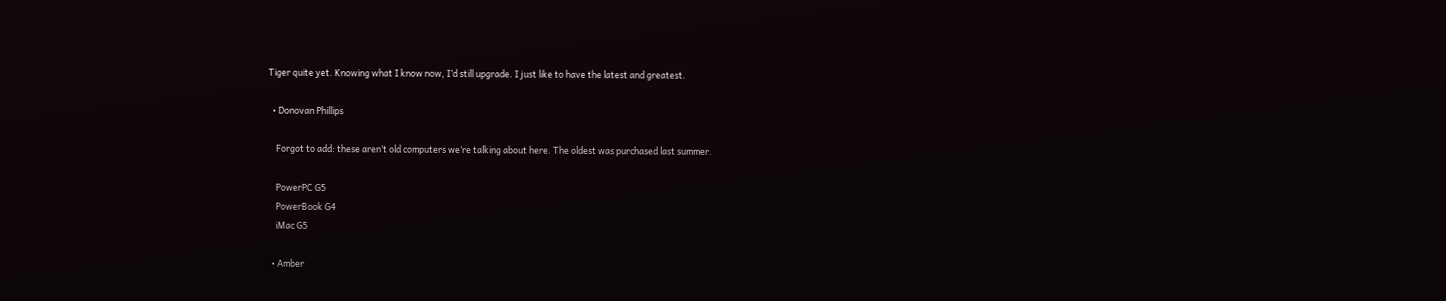Tiger quite yet. Knowing what I know now, I’d still upgrade. I just like to have the latest and greatest.

  • Donovan Phillips

    Forgot to add: these aren’t old computers we’re talking about here. The oldest was purchased last summer.

    PowerPC G5
    PowerBook G4
    iMac G5

  • Amber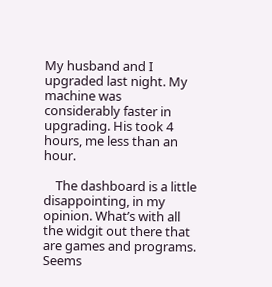My husband and I upgraded last night. My machine was considerably faster in upgrading. His took 4 hours, me less than an hour.

    The dashboard is a little disappointing, in my opinion. What’s with all the widgit out there that are games and programs. Seems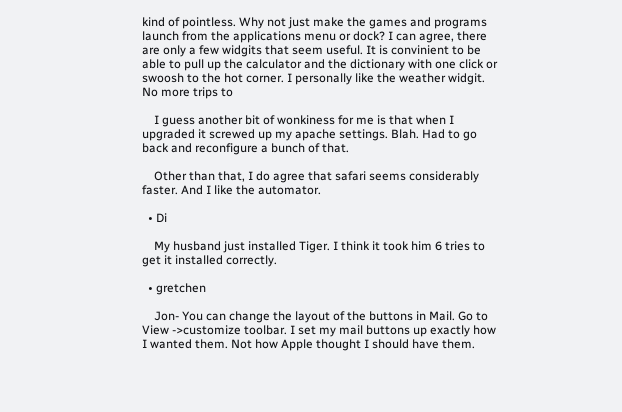kind of pointless. Why not just make the games and programs launch from the applications menu or dock? I can agree, there are only a few widgits that seem useful. It is convinient to be able to pull up the calculator and the dictionary with one click or swoosh to the hot corner. I personally like the weather widgit. No more trips to

    I guess another bit of wonkiness for me is that when I upgraded it screwed up my apache settings. Blah. Had to go back and reconfigure a bunch of that.

    Other than that, I do agree that safari seems considerably faster. And I like the automator.

  • Di

    My husband just installed Tiger. I think it took him 6 tries to get it installed correctly.

  • gretchen

    Jon- You can change the layout of the buttons in Mail. Go to View ->customize toolbar. I set my mail buttons up exactly how I wanted them. Not how Apple thought I should have them.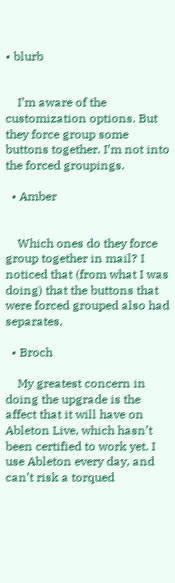• blurb


    I’m aware of the customization options. But they force group some buttons together. I’m not into the forced groupings.

  • Amber


    Which ones do they force group together in mail? I noticed that (from what I was doing) that the buttons that were forced grouped also had separates.

  • Broch

    My greatest concern in doing the upgrade is the affect that it will have on Ableton Live, which hasn’t been certified to work yet. I use Ableton every day, and can’t risk a torqued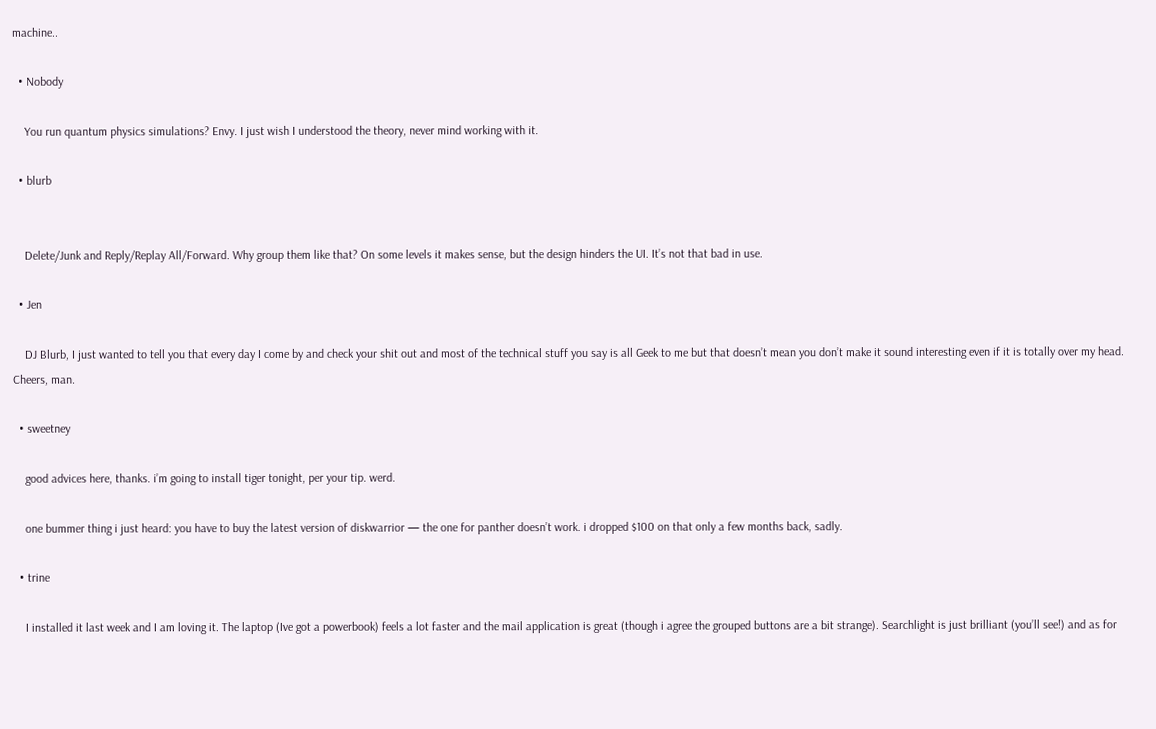machine..

  • Nobody

    You run quantum physics simulations? Envy. I just wish I understood the theory, never mind working with it.

  • blurb


    Delete/Junk and Reply/Replay All/Forward. Why group them like that? On some levels it makes sense, but the design hinders the UI. It’s not that bad in use.

  • Jen

    DJ Blurb, I just wanted to tell you that every day I come by and check your shit out and most of the technical stuff you say is all Geek to me but that doesn’t mean you don’t make it sound interesting even if it is totally over my head. Cheers, man.

  • sweetney

    good advices here, thanks. i’m going to install tiger tonight, per your tip. werd.

    one bummer thing i just heard: you have to buy the latest version of diskwarrior — the one for panther doesn’t work. i dropped $100 on that only a few months back, sadly.

  • trine

    I installed it last week and I am loving it. The laptop (Ive got a powerbook) feels a lot faster and the mail application is great (though i agree the grouped buttons are a bit strange). Searchlight is just brilliant (you’ll see!) and as for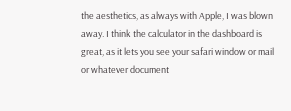the aesthetics, as always with Apple, I was blown away. I think the calculator in the dashboard is great, as it lets you see your safari window or mail or whatever document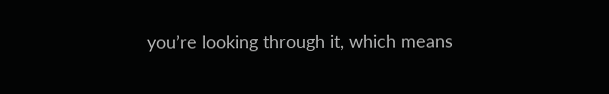you’re looking through it, which means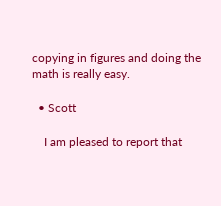copying in figures and doing the math is really easy.

  • Scott

    I am pleased to report that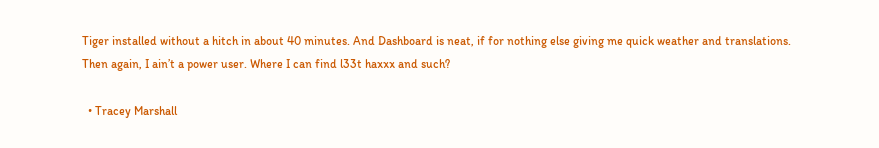Tiger installed without a hitch in about 40 minutes. And Dashboard is neat, if for nothing else giving me quick weather and translations. Then again, I ain’t a power user. Where I can find l33t haxxx and such?

  • Tracey Marshall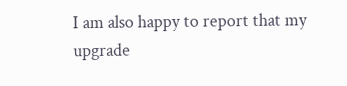I am also happy to report that my upgrade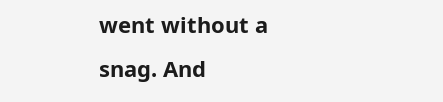went without a snag. And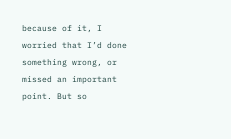because of it, I worried that I’d done something wrong, or missed an important point. But so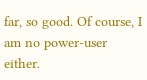far, so good. Of course, I am no power-user either.